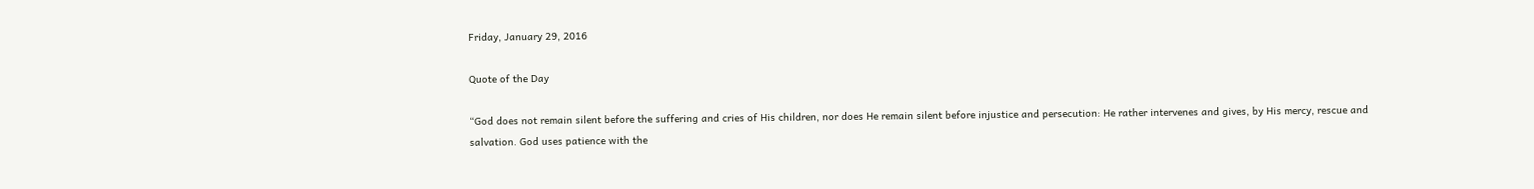Friday, January 29, 2016

Quote of the Day

“God does not remain silent before the suffering and cries of His children, nor does He remain silent before injustice and persecution: He rather intervenes and gives, by His mercy, rescue and salvation. God uses patience with the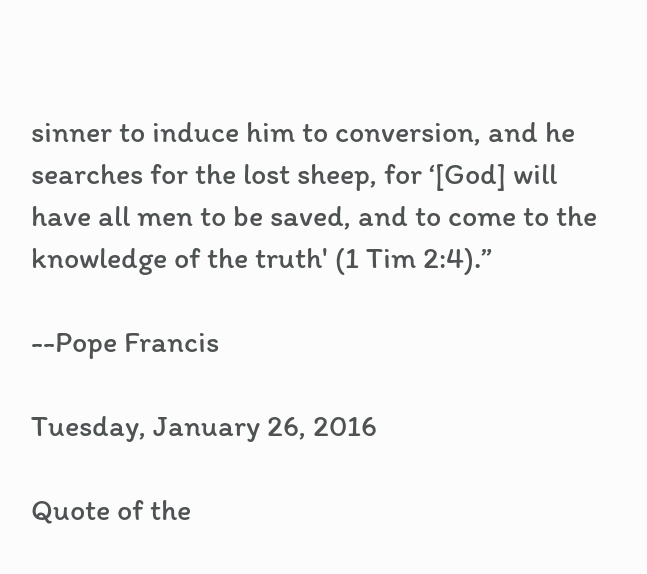sinner to induce him to conversion, and he searches for the lost sheep, for ‘[God] will have all men to be saved, and to come to the knowledge of the truth' (1 Tim 2:4).”

--Pope Francis

Tuesday, January 26, 2016

Quote of the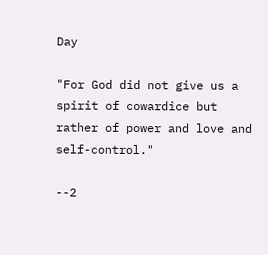Day

"For God did not give us a spirit of cowardice but rather of power and love and self-control."

--2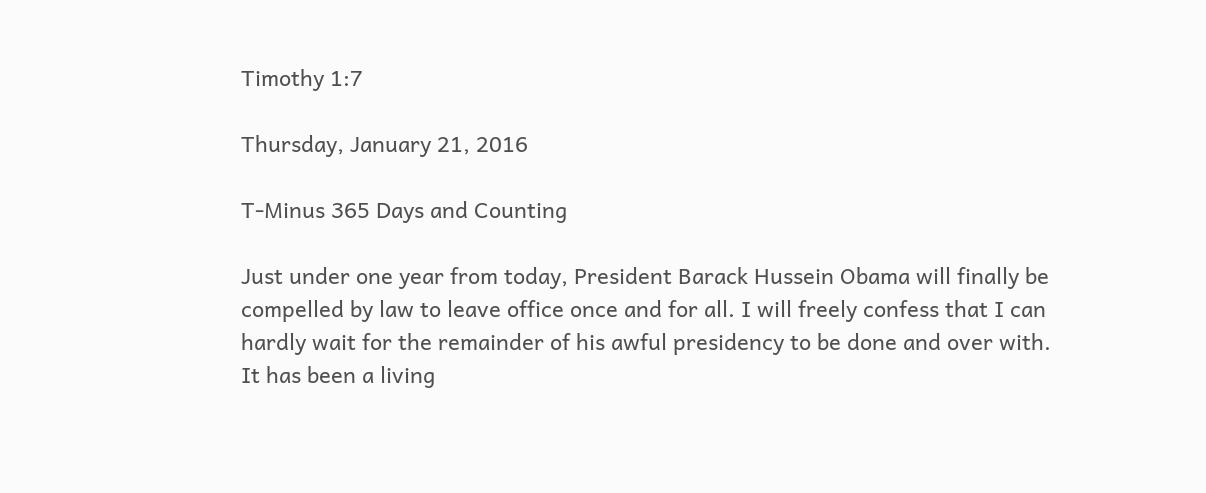Timothy 1:7

Thursday, January 21, 2016

T-Minus 365 Days and Counting

Just under one year from today, President Barack Hussein Obama will finally be compelled by law to leave office once and for all. I will freely confess that I can hardly wait for the remainder of his awful presidency to be done and over with. It has been a living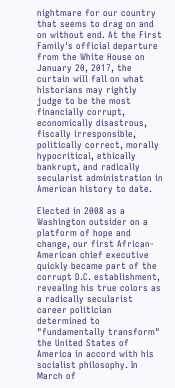nightmare for our country that seems to drag on and on without end. At the First Family's official departure from the White House on January 20, 2017, the curtain will fall on what historians may rightly judge to be the most financially corrupt, economically disastrous, fiscally irresponsible, politically correct, morally hypocritical, ethically bankrupt, and radically secularist administration in American history to date.

Elected in 2008 as a Washington outsider on a platform of hope and change, our first African-American chief executive quickly became part of the corrupt D.C. establishment, revealing his true colors as a radically secularist career politician determined to "fundamentally transform" the United States of America in accord with his socialist philosophy. In March of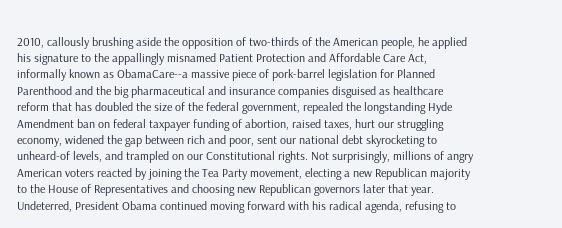2010, callously brushing aside the opposition of two-thirds of the American people, he applied his signature to the appallingly misnamed Patient Protection and Affordable Care Act, informally known as ObamaCare--a massive piece of pork-barrel legislation for Planned Parenthood and the big pharmaceutical and insurance companies disguised as healthcare reform that has doubled the size of the federal government, repealed the longstanding Hyde Amendment ban on federal taxpayer funding of abortion, raised taxes, hurt our struggling economy, widened the gap between rich and poor, sent our national debt skyrocketing to unheard-of levels, and trampled on our Constitutional rights. Not surprisingly, millions of angry American voters reacted by joining the Tea Party movement, electing a new Republican majority to the House of Representatives and choosing new Republican governors later that year. Undeterred, President Obama continued moving forward with his radical agenda, refusing to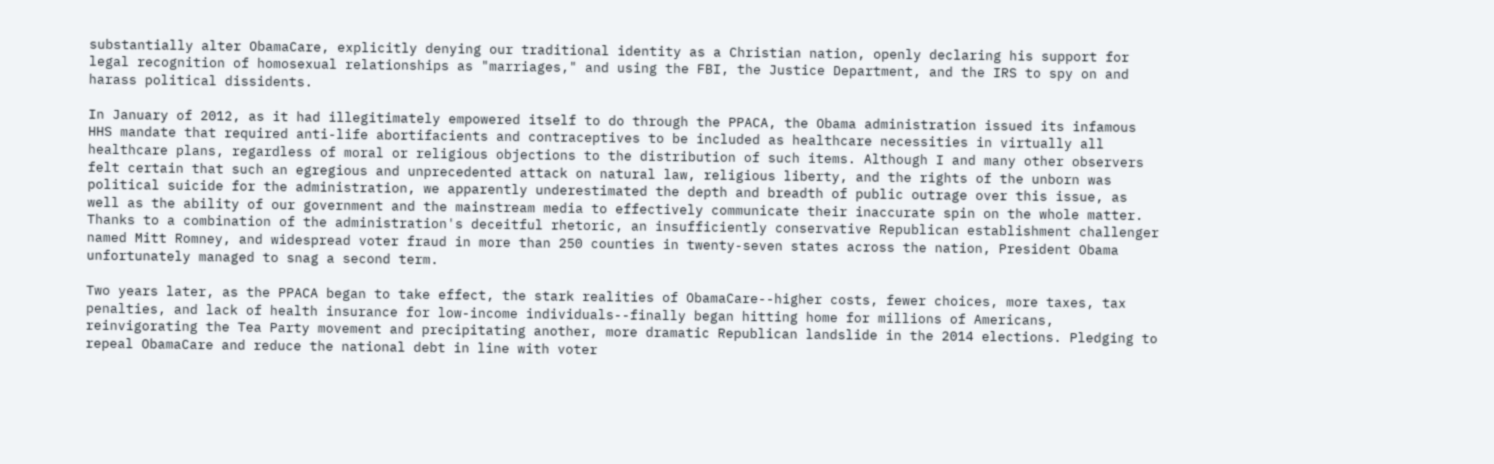substantially alter ObamaCare, explicitly denying our traditional identity as a Christian nation, openly declaring his support for legal recognition of homosexual relationships as "marriages," and using the FBI, the Justice Department, and the IRS to spy on and harass political dissidents.

In January of 2012, as it had illegitimately empowered itself to do through the PPACA, the Obama administration issued its infamous HHS mandate that required anti-life abortifacients and contraceptives to be included as healthcare necessities in virtually all healthcare plans, regardless of moral or religious objections to the distribution of such items. Although I and many other observers felt certain that such an egregious and unprecedented attack on natural law, religious liberty, and the rights of the unborn was political suicide for the administration, we apparently underestimated the depth and breadth of public outrage over this issue, as well as the ability of our government and the mainstream media to effectively communicate their inaccurate spin on the whole matter. Thanks to a combination of the administration's deceitful rhetoric, an insufficiently conservative Republican establishment challenger named Mitt Romney, and widespread voter fraud in more than 250 counties in twenty-seven states across the nation, President Obama unfortunately managed to snag a second term.

Two years later, as the PPACA began to take effect, the stark realities of ObamaCare--higher costs, fewer choices, more taxes, tax penalties, and lack of health insurance for low-income individuals--finally began hitting home for millions of Americans, reinvigorating the Tea Party movement and precipitating another, more dramatic Republican landslide in the 2014 elections. Pledging to repeal ObamaCare and reduce the national debt in line with voter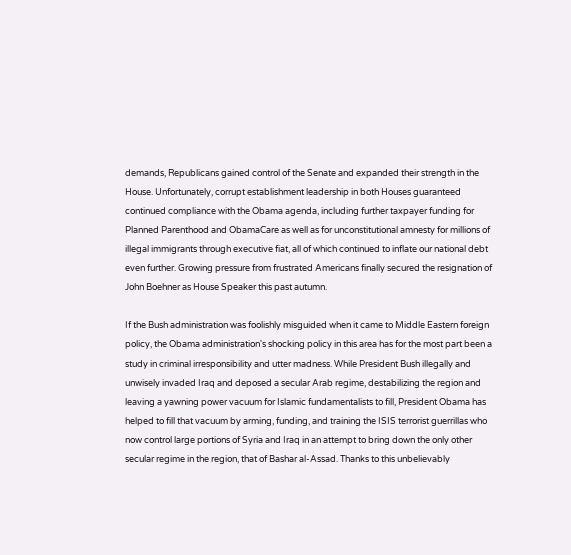demands, Republicans gained control of the Senate and expanded their strength in the House. Unfortunately, corrupt establishment leadership in both Houses guaranteed continued compliance with the Obama agenda, including further taxpayer funding for Planned Parenthood and ObamaCare as well as for unconstitutional amnesty for millions of illegal immigrants through executive fiat, all of which continued to inflate our national debt even further. Growing pressure from frustrated Americans finally secured the resignation of John Boehner as House Speaker this past autumn.

If the Bush administration was foolishly misguided when it came to Middle Eastern foreign policy, the Obama administration's shocking policy in this area has for the most part been a study in criminal irresponsibility and utter madness. While President Bush illegally and unwisely invaded Iraq and deposed a secular Arab regime, destabilizing the region and leaving a yawning power vacuum for Islamic fundamentalists to fill, President Obama has helped to fill that vacuum by arming, funding, and training the ISIS terrorist guerrillas who now control large portions of Syria and Iraq in an attempt to bring down the only other secular regime in the region, that of Bashar al-Assad. Thanks to this unbelievably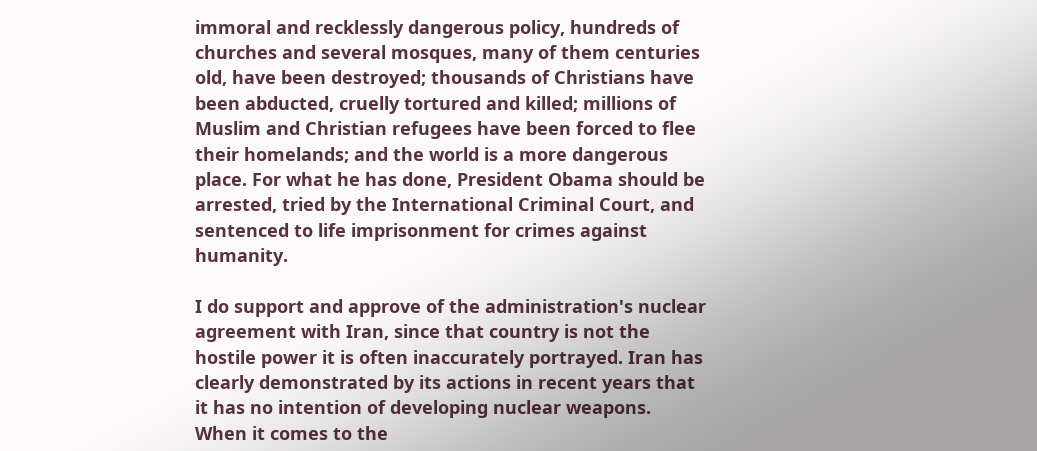immoral and recklessly dangerous policy, hundreds of churches and several mosques, many of them centuries old, have been destroyed; thousands of Christians have been abducted, cruelly tortured and killed; millions of Muslim and Christian refugees have been forced to flee their homelands; and the world is a more dangerous place. For what he has done, President Obama should be arrested, tried by the International Criminal Court, and sentenced to life imprisonment for crimes against humanity.

I do support and approve of the administration's nuclear agreement with Iran, since that country is not the hostile power it is often inaccurately portrayed. Iran has clearly demonstrated by its actions in recent years that it has no intention of developing nuclear weapons. When it comes to the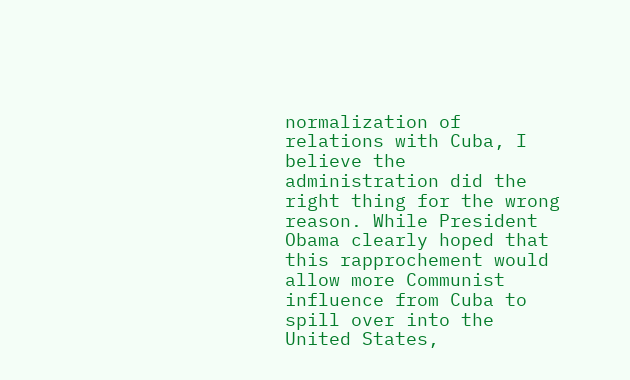normalization of relations with Cuba, I believe the administration did the right thing for the wrong reason. While President Obama clearly hoped that this rapprochement would allow more Communist influence from Cuba to spill over into the United States,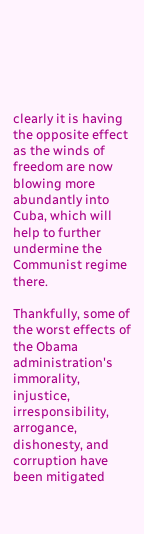clearly it is having the opposite effect as the winds of freedom are now blowing more abundantly into Cuba, which will help to further undermine the Communist regime there.

Thankfully, some of the worst effects of the Obama administration's immorality, injustice, irresponsibility, arrogance, dishonesty, and corruption have been mitigated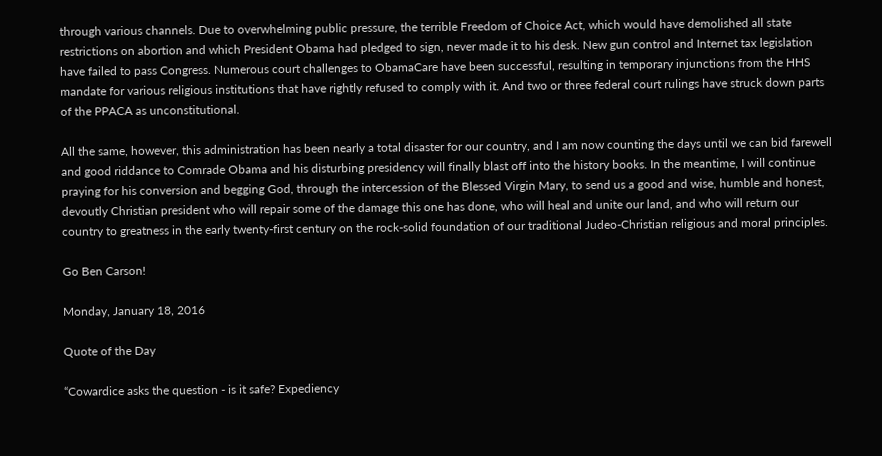through various channels. Due to overwhelming public pressure, the terrible Freedom of Choice Act, which would have demolished all state restrictions on abortion and which President Obama had pledged to sign, never made it to his desk. New gun control and Internet tax legislation have failed to pass Congress. Numerous court challenges to ObamaCare have been successful, resulting in temporary injunctions from the HHS mandate for various religious institutions that have rightly refused to comply with it. And two or three federal court rulings have struck down parts of the PPACA as unconstitutional.

All the same, however, this administration has been nearly a total disaster for our country, and I am now counting the days until we can bid farewell and good riddance to Comrade Obama and his disturbing presidency will finally blast off into the history books. In the meantime, I will continue praying for his conversion and begging God, through the intercession of the Blessed Virgin Mary, to send us a good and wise, humble and honest, devoutly Christian president who will repair some of the damage this one has done, who will heal and unite our land, and who will return our country to greatness in the early twenty-first century on the rock-solid foundation of our traditional Judeo-Christian religious and moral principles.

Go Ben Carson!

Monday, January 18, 2016

Quote of the Day

“Cowardice asks the question - is it safe? Expediency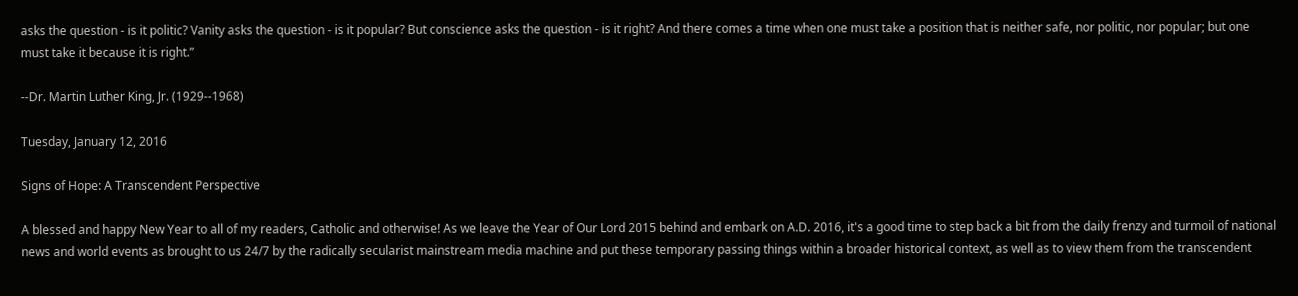asks the question - is it politic? Vanity asks the question - is it popular? But conscience asks the question - is it right? And there comes a time when one must take a position that is neither safe, nor politic, nor popular; but one must take it because it is right.”

--Dr. Martin Luther King, Jr. (1929--1968)

Tuesday, January 12, 2016

Signs of Hope: A Transcendent Perspective

A blessed and happy New Year to all of my readers, Catholic and otherwise! As we leave the Year of Our Lord 2015 behind and embark on A.D. 2016, it's a good time to step back a bit from the daily frenzy and turmoil of national news and world events as brought to us 24/7 by the radically secularist mainstream media machine and put these temporary passing things within a broader historical context, as well as to view them from the transcendent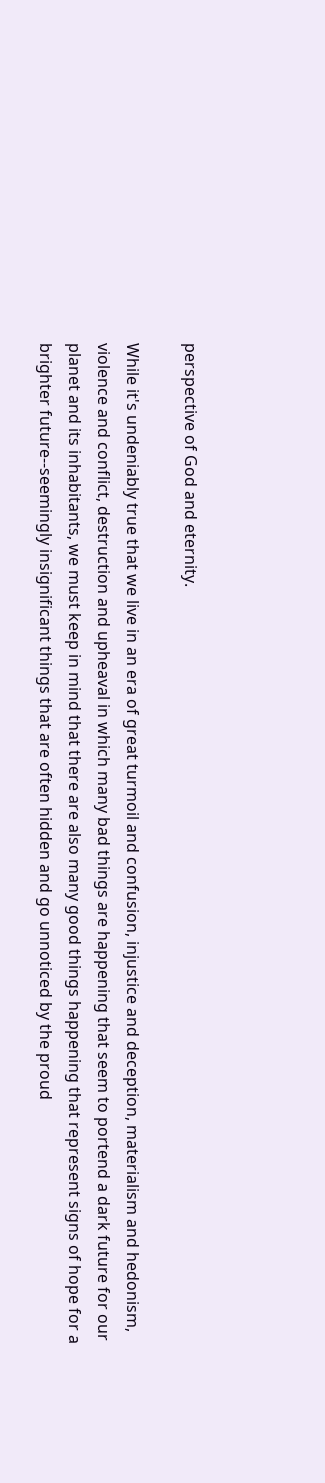perspective of God and eternity.

While it's undeniably true that we live in an era of great turmoil and confusion, injustice and deception, materialism and hedonism, violence and conflict, destruction and upheaval in which many bad things are happening that seem to portend a dark future for our planet and its inhabitants, we must keep in mind that there are also many good things happening that represent signs of hope for a brighter future--seemingly insignificant things that are often hidden and go unnoticed by the proud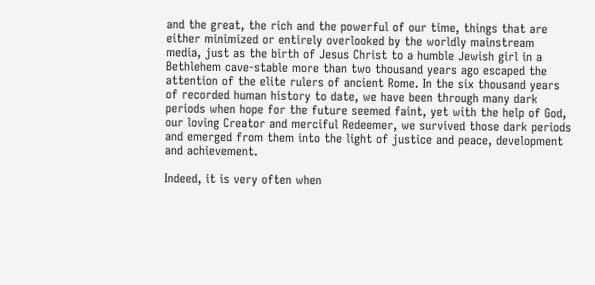and the great, the rich and the powerful of our time, things that are either minimized or entirely overlooked by the worldly mainstream media, just as the birth of Jesus Christ to a humble Jewish girl in a Bethlehem cave-stable more than two thousand years ago escaped the attention of the elite rulers of ancient Rome. In the six thousand years of recorded human history to date, we have been through many dark periods when hope for the future seemed faint, yet with the help of God, our loving Creator and merciful Redeemer, we survived those dark periods and emerged from them into the light of justice and peace, development and achievement.

Indeed, it is very often when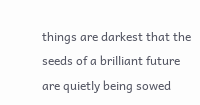things are darkest that the seeds of a brilliant future are quietly being sowed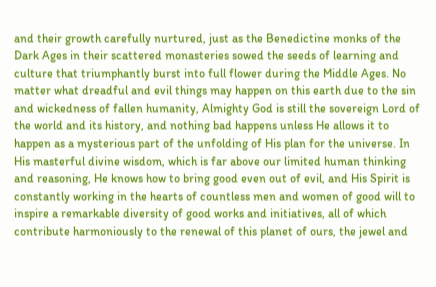and their growth carefully nurtured, just as the Benedictine monks of the Dark Ages in their scattered monasteries sowed the seeds of learning and culture that triumphantly burst into full flower during the Middle Ages. No matter what dreadful and evil things may happen on this earth due to the sin and wickedness of fallen humanity, Almighty God is still the sovereign Lord of the world and its history, and nothing bad happens unless He allows it to happen as a mysterious part of the unfolding of His plan for the universe. In His masterful divine wisdom, which is far above our limited human thinking and reasoning, He knows how to bring good even out of evil, and His Spirit is constantly working in the hearts of countless men and women of good will to inspire a remarkable diversity of good works and initiatives, all of which contribute harmoniously to the renewal of this planet of ours, the jewel and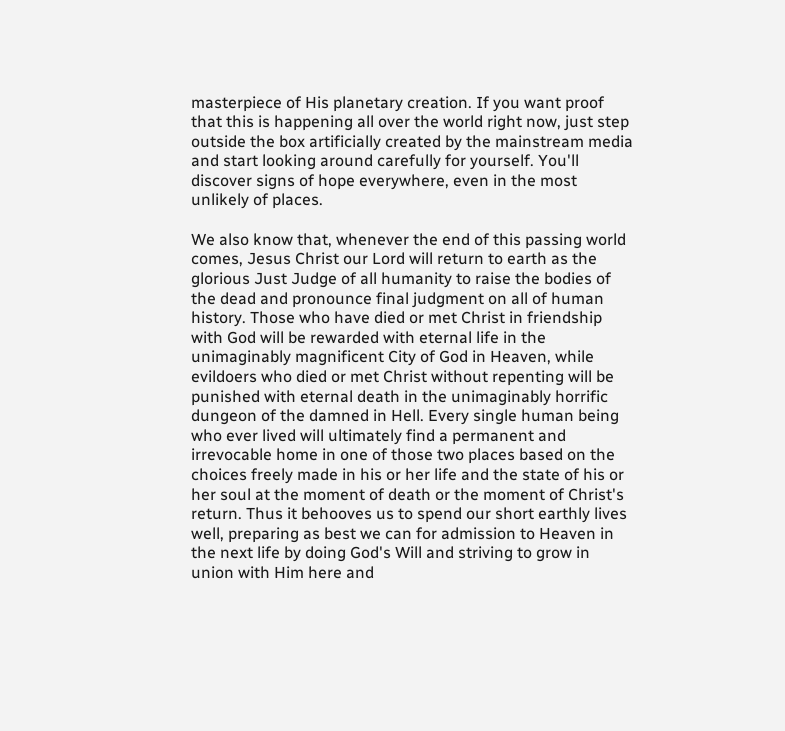masterpiece of His planetary creation. If you want proof that this is happening all over the world right now, just step outside the box artificially created by the mainstream media and start looking around carefully for yourself. You'll discover signs of hope everywhere, even in the most unlikely of places.

We also know that, whenever the end of this passing world comes, Jesus Christ our Lord will return to earth as the glorious Just Judge of all humanity to raise the bodies of the dead and pronounce final judgment on all of human history. Those who have died or met Christ in friendship with God will be rewarded with eternal life in the unimaginably magnificent City of God in Heaven, while evildoers who died or met Christ without repenting will be punished with eternal death in the unimaginably horrific dungeon of the damned in Hell. Every single human being who ever lived will ultimately find a permanent and irrevocable home in one of those two places based on the choices freely made in his or her life and the state of his or her soul at the moment of death or the moment of Christ's return. Thus it behooves us to spend our short earthly lives well, preparing as best we can for admission to Heaven in the next life by doing God's Will and striving to grow in union with Him here and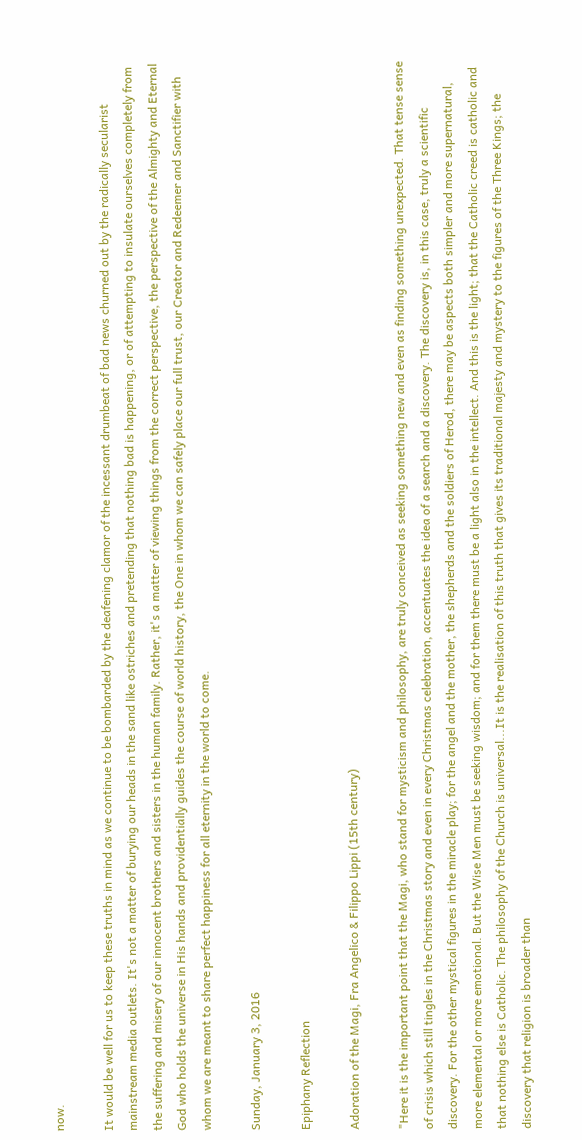now.

It would be well for us to keep these truths in mind as we continue to be bombarded by the deafening clamor of the incessant drumbeat of bad news churned out by the radically secularist mainstream media outlets. It's not a matter of burying our heads in the sand like ostriches and pretending that nothing bad is happening, or of attempting to insulate ourselves completely from the suffering and misery of our innocent brothers and sisters in the human family. Rather, it's a matter of viewing things from the correct perspective, the perspective of the Almighty and Eternal God who holds the universe in His hands and providentially guides the course of world history, the One in whom we can safely place our full trust, our Creator and Redeemer and Sanctifier with whom we are meant to share perfect happiness for all eternity in the world to come.

Sunday, January 3, 2016

Epiphany Reflection

Adoration of the Magi, Fra Angelico & Filippo Lippi (15th century)

"Here it is the important point that the Magi, who stand for mysticism and philosophy, are truly conceived as seeking something new and even as finding something unexpected. That tense sense of crisis which still tingles in the Christmas story and even in every Christmas celebration, accentuates the idea of a search and a discovery. The discovery is, in this case, truly a scientific discovery. For the other mystical figures in the miracle play; for the angel and the mother, the shepherds and the soldiers of Herod, there may be aspects both simpler and more supernatural, more elemental or more emotional. But the Wise Men must be seeking wisdom; and for them there must be a light also in the intellect. And this is the light; that the Catholic creed is catholic and that nothing else is Catholic. The philosophy of the Church is universal...It is the realisation of this truth that gives its traditional majesty and mystery to the figures of the Three Kings; the discovery that religion is broader than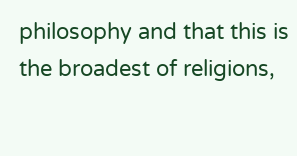philosophy and that this is the broadest of religions,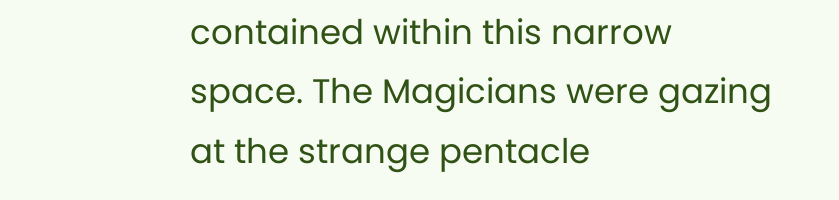contained within this narrow space. The Magicians were gazing at the strange pentacle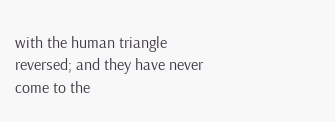with the human triangle reversed; and they have never come to the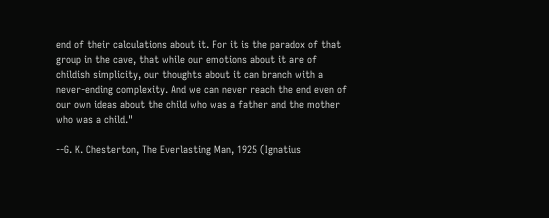end of their calculations about it. For it is the paradox of that group in the cave, that while our emotions about it are of childish simplicity, our thoughts about it can branch with a never-ending complexity. And we can never reach the end even of our own ideas about the child who was a father and the mother who was a child."

--G. K. Chesterton, The Everlasting Man, 1925 (Ignatius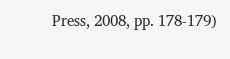Press, 2008, pp. 178-179)